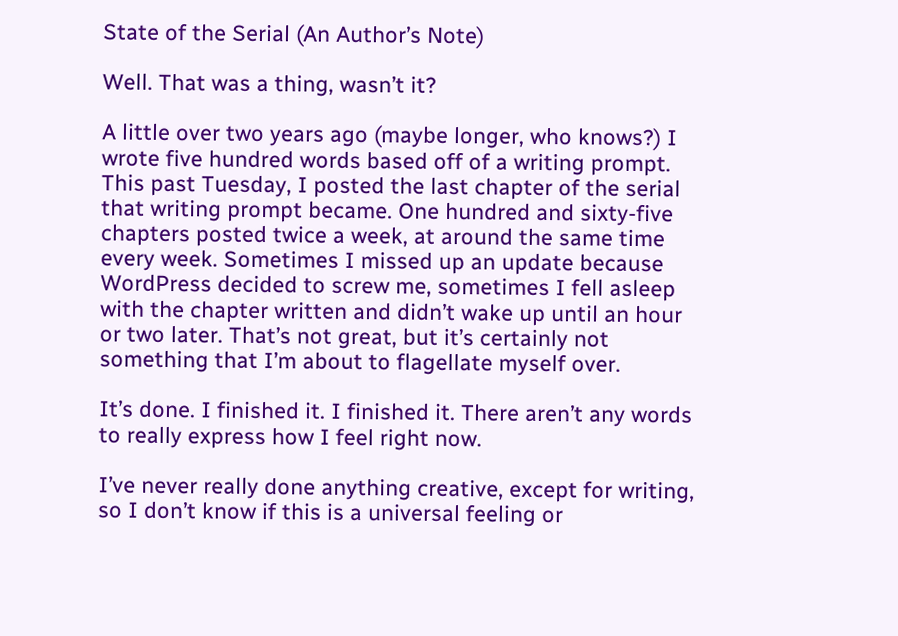State of the Serial (An Author’s Note)

Well. That was a thing, wasn’t it?

A little over two years ago (maybe longer, who knows?) I wrote five hundred words based off of a writing prompt. This past Tuesday, I posted the last chapter of the serial that writing prompt became. One hundred and sixty-five chapters posted twice a week, at around the same time every week. Sometimes I missed up an update because WordPress decided to screw me, sometimes I fell asleep with the chapter written and didn’t wake up until an hour or two later. That’s not great, but it’s certainly not something that I’m about to flagellate myself over.

It’s done. I finished it. I finished it. There aren’t any words to really express how I feel right now.

I’ve never really done anything creative, except for writing, so I don’t know if this is a universal feeling or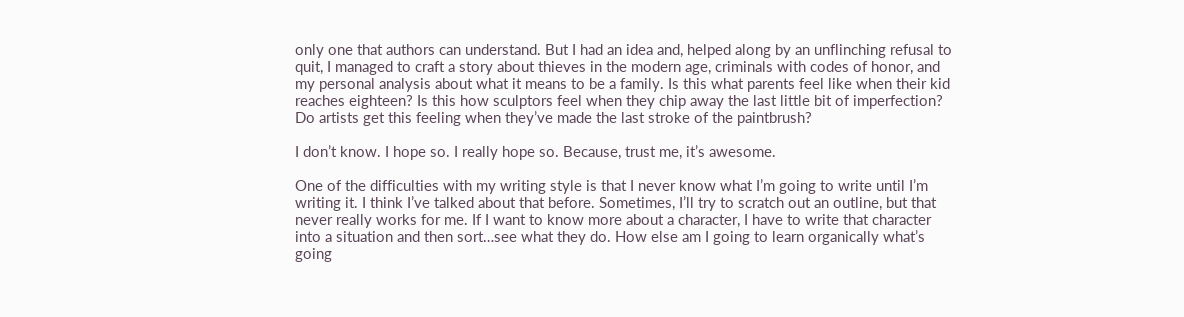only one that authors can understand. But I had an idea and, helped along by an unflinching refusal to quit, I managed to craft a story about thieves in the modern age, criminals with codes of honor, and my personal analysis about what it means to be a family. Is this what parents feel like when their kid reaches eighteen? Is this how sculptors feel when they chip away the last little bit of imperfection? Do artists get this feeling when they’ve made the last stroke of the paintbrush?

I don’t know. I hope so. I really hope so. Because, trust me, it’s awesome.

One of the difficulties with my writing style is that I never know what I’m going to write until I’m writing it. I think I’ve talked about that before. Sometimes, I’ll try to scratch out an outline, but that never really works for me. If I want to know more about a character, I have to write that character into a situation and then sort…see what they do. How else am I going to learn organically what’s going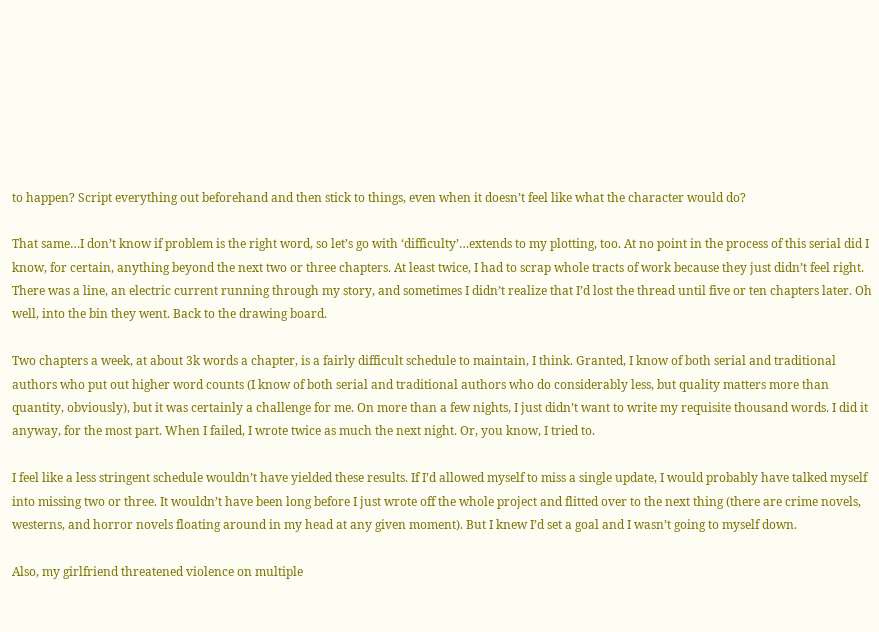to happen? Script everything out beforehand and then stick to things, even when it doesn’t feel like what the character would do?

That same…I don’t know if problem is the right word, so let’s go with ‘difficulty’…extends to my plotting, too. At no point in the process of this serial did I know, for certain, anything beyond the next two or three chapters. At least twice, I had to scrap whole tracts of work because they just didn’t feel right. There was a line, an electric current running through my story, and sometimes I didn’t realize that I’d lost the thread until five or ten chapters later. Oh well, into the bin they went. Back to the drawing board.

Two chapters a week, at about 3k words a chapter, is a fairly difficult schedule to maintain, I think. Granted, I know of both serial and traditional authors who put out higher word counts (I know of both serial and traditional authors who do considerably less, but quality matters more than quantity, obviously), but it was certainly a challenge for me. On more than a few nights, I just didn’t want to write my requisite thousand words. I did it anyway, for the most part. When I failed, I wrote twice as much the next night. Or, you know, I tried to.

I feel like a less stringent schedule wouldn’t have yielded these results. If I’d allowed myself to miss a single update, I would probably have talked myself into missing two or three. It wouldn’t have been long before I just wrote off the whole project and flitted over to the next thing (there are crime novels, westerns, and horror novels floating around in my head at any given moment). But I knew I’d set a goal and I wasn’t going to myself down.

Also, my girlfriend threatened violence on multiple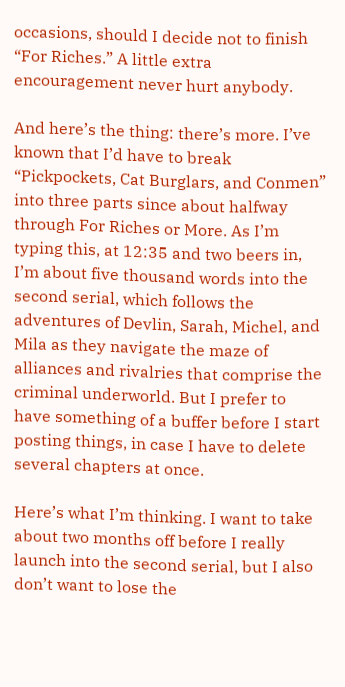occasions, should I decide not to finish “For Riches.” A little extra encouragement never hurt anybody.

And here’s the thing: there’s more. I’ve known that I’d have to break “Pickpockets, Cat Burglars, and Conmen” into three parts since about halfway through For Riches or More. As I’m typing this, at 12:35 and two beers in, I’m about five thousand words into the second serial, which follows the adventures of Devlin, Sarah, Michel, and Mila as they navigate the maze of alliances and rivalries that comprise the criminal underworld. But I prefer to have something of a buffer before I start posting things, in case I have to delete several chapters at once.

Here’s what I’m thinking. I want to take about two months off before I really launch into the second serial, but I also don’t want to lose the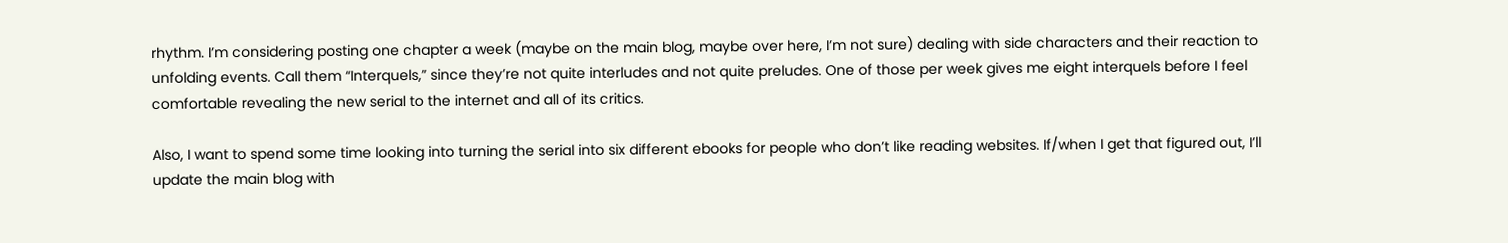rhythm. I’m considering posting one chapter a week (maybe on the main blog, maybe over here, I’m not sure) dealing with side characters and their reaction to unfolding events. Call them “Interquels,” since they’re not quite interludes and not quite preludes. One of those per week gives me eight interquels before I feel comfortable revealing the new serial to the internet and all of its critics.

Also, I want to spend some time looking into turning the serial into six different ebooks for people who don’t like reading websites. If/when I get that figured out, I’ll update the main blog with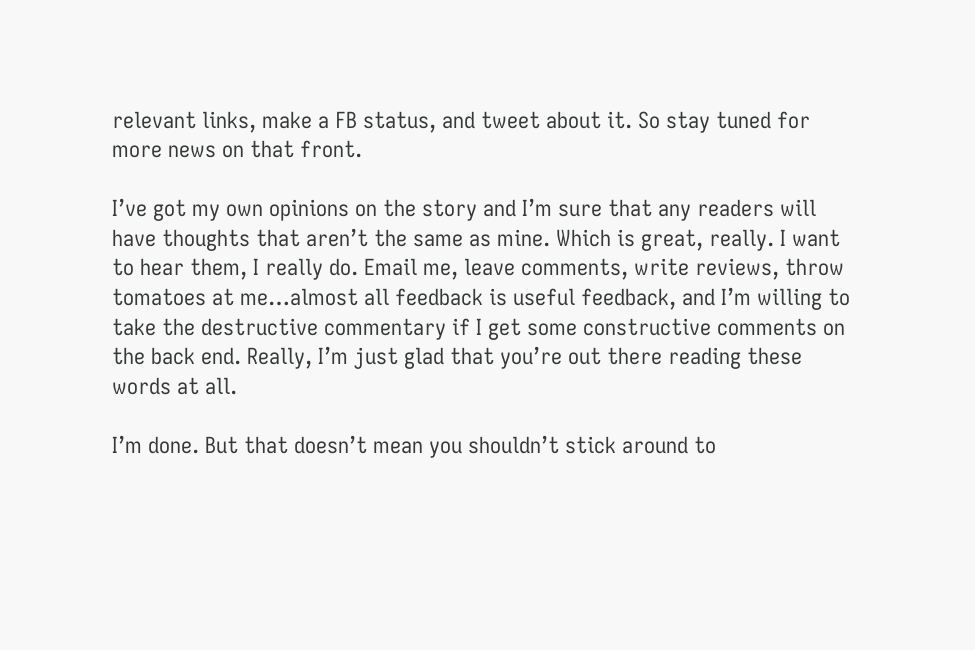relevant links, make a FB status, and tweet about it. So stay tuned for more news on that front.

I’ve got my own opinions on the story and I’m sure that any readers will have thoughts that aren’t the same as mine. Which is great, really. I want to hear them, I really do. Email me, leave comments, write reviews, throw tomatoes at me…almost all feedback is useful feedback, and I’m willing to take the destructive commentary if I get some constructive comments on the back end. Really, I’m just glad that you’re out there reading these words at all.

I’m done. But that doesn’t mean you shouldn’t stick around to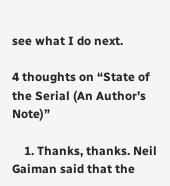see what I do next.

4 thoughts on “State of the Serial (An Author’s Note)”

    1. Thanks, thanks. Neil Gaiman said that the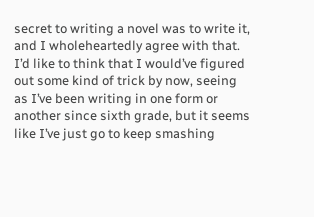secret to writing a novel was to write it, and I wholeheartedly agree with that. I’d like to think that I would’ve figured out some kind of trick by now, seeing as I’ve been writing in one form or another since sixth grade, but it seems like I’ve just go to keep smashing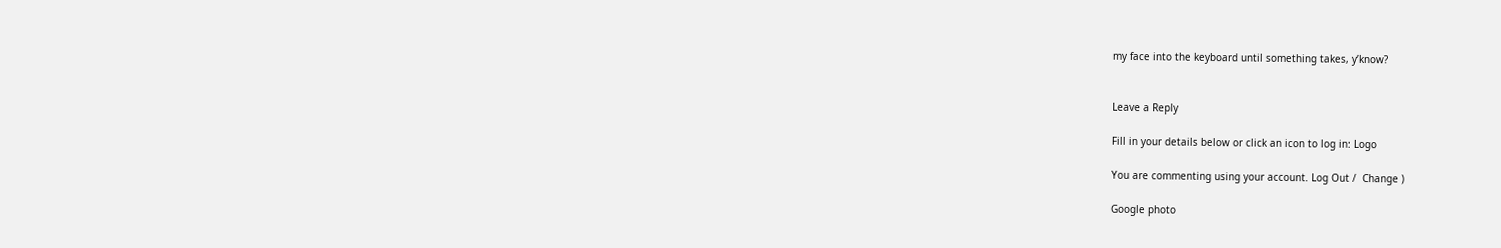my face into the keyboard until something takes, y’know?


Leave a Reply

Fill in your details below or click an icon to log in: Logo

You are commenting using your account. Log Out /  Change )

Google photo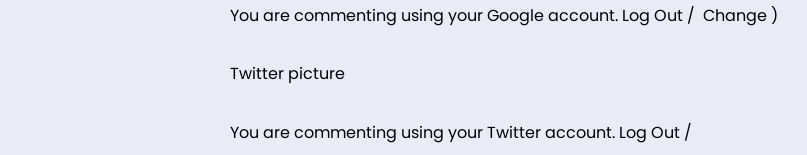You are commenting using your Google account. Log Out /  Change )

Twitter picture

You are commenting using your Twitter account. Log Out /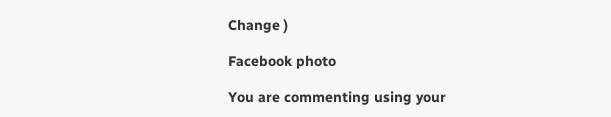Change )

Facebook photo

You are commenting using your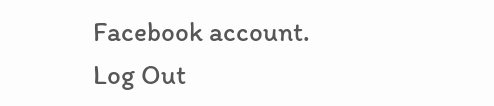Facebook account. Log Out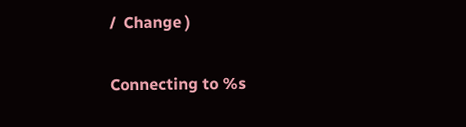/  Change )

Connecting to %s